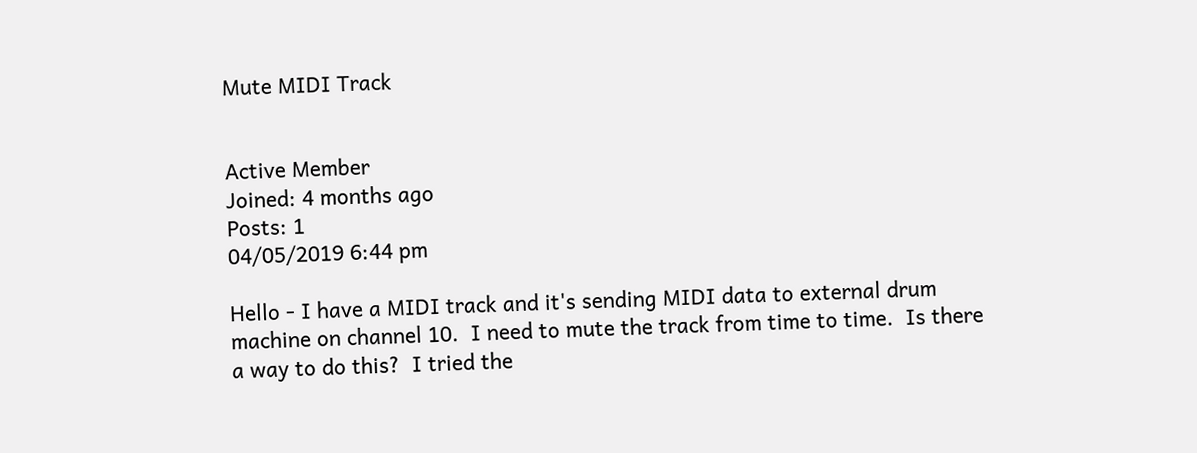Mute MIDI Track


Active Member
Joined: 4 months ago
Posts: 1
04/05/2019 6:44 pm

Hello - I have a MIDI track and it's sending MIDI data to external drum machine on channel 10.  I need to mute the track from time to time.  Is there a way to do this?  I tried the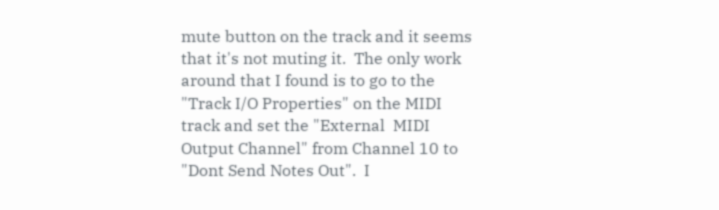mute button on the track and it seems that it's not muting it.  The only work around that I found is to go to the "Track I/O Properties" on the MIDI track and set the "External  MIDI Output Channel" from Channel 10 to "Dont Send Notes Out".  I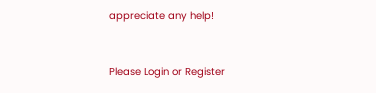appreciate any help!



Please Login or Register